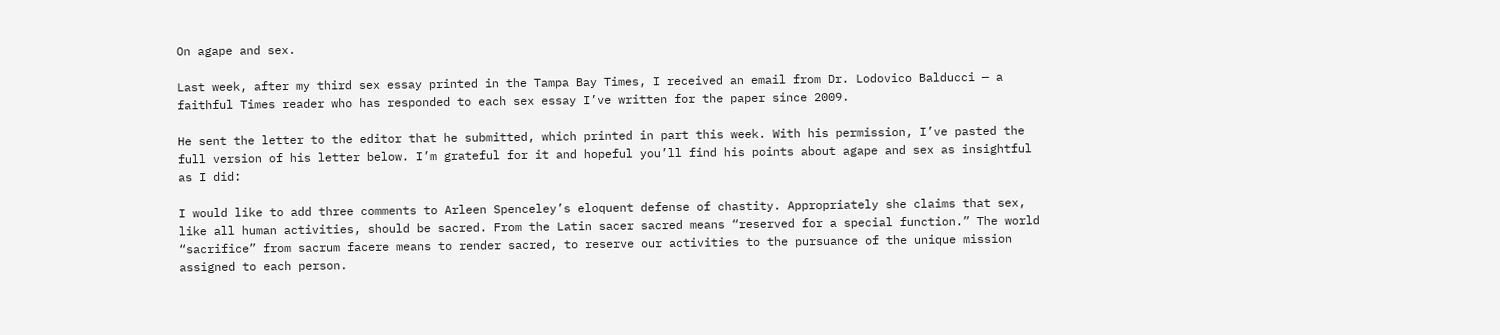On agape and sex.

Last week, after my third sex essay printed in the Tampa Bay Times, I received an email from Dr. Lodovico Balducci — a faithful Times reader who has responded to each sex essay I’ve written for the paper since 2009.

He sent the letter to the editor that he submitted, which printed in part this week. With his permission, I’ve pasted the full version of his letter below. I’m grateful for it and hopeful you’ll find his points about agape and sex as insightful as I did:

I would like to add three comments to Arleen Spenceley’s eloquent defense of chastity. Appropriately she claims that sex, like all human activities, should be sacred. From the Latin sacer sacred means “reserved for a special function.” The world “sacrifice” from sacrum facere means to render sacred, to reserve our activities to the pursuance of the unique mission assigned to each person.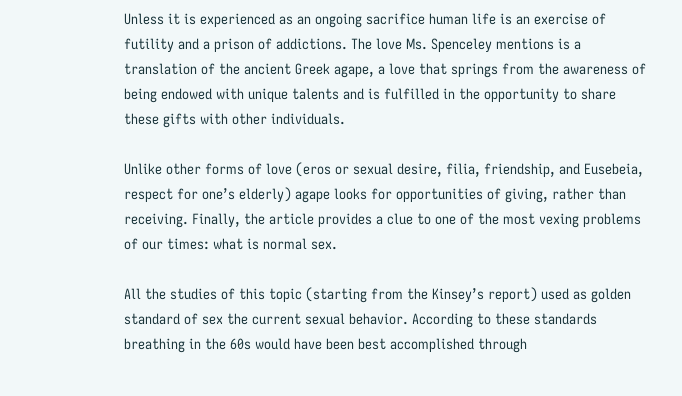Unless it is experienced as an ongoing sacrifice human life is an exercise of futility and a prison of addictions. The love Ms. Spenceley mentions is a translation of the ancient Greek agape, a love that springs from the awareness of being endowed with unique talents and is fulfilled in the opportunity to share these gifts with other individuals.

Unlike other forms of love (eros or sexual desire, filia, friendship, and Eusebeia, respect for one’s elderly) agape looks for opportunities of giving, rather than receiving. Finally, the article provides a clue to one of the most vexing problems of our times: what is normal sex.

All the studies of this topic (starting from the Kinsey’s report) used as golden standard of sex the current sexual behavior. According to these standards breathing in the 60s would have been best accomplished through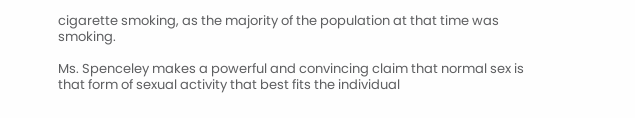cigarette smoking, as the majority of the population at that time was smoking.

Ms. Spenceley makes a powerful and convincing claim that normal sex is that form of sexual activity that best fits the individual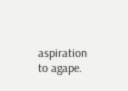aspiration to agape.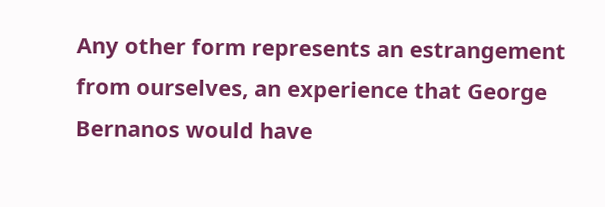Any other form represents an estrangement from ourselves, an experience that George Bernanos would have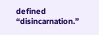defined “disincarnation.”